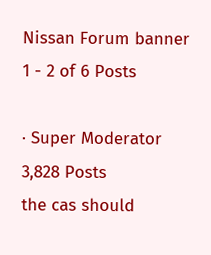Nissan Forum banner
1 - 2 of 6 Posts

· Super Moderator
3,828 Posts
the cas should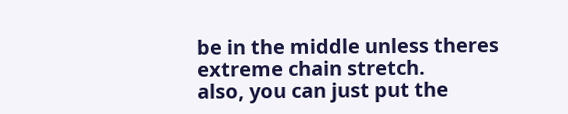be in the middle unless theres extreme chain stretch.
also, you can just put the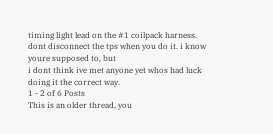timing light lead on the #1 coilpack harness.
dont disconnect the tps when you do it. i know youre supposed to, but
i dont think ive met anyone yet whos had luck doing it the correct way.
1 - 2 of 6 Posts
This is an older thread, you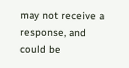may not receive a response, and could be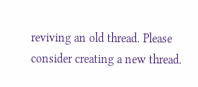reviving an old thread. Please consider creating a new thread.